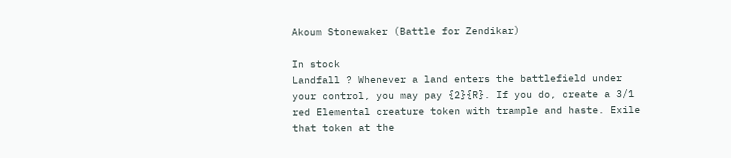Akoum Stonewaker (Battle for Zendikar)

In stock
Landfall ? Whenever a land enters the battlefield under your control, you may pay {2}{R}. If you do, create a 3/1 red Elemental creature token with trample and haste. Exile that token at the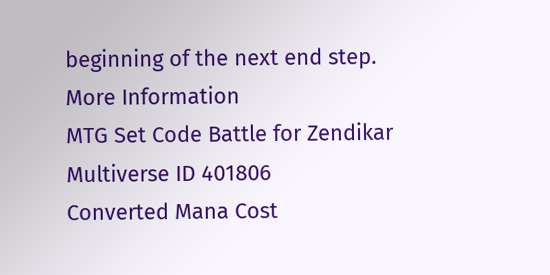beginning of the next end step.
More Information
MTG Set Code Battle for Zendikar
Multiverse ID 401806
Converted Mana Cost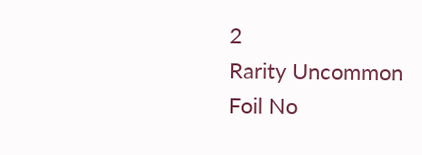2
Rarity Uncommon
Foil No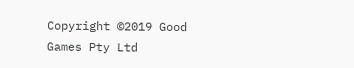Copyright ©2019 Good Games Pty Ltd